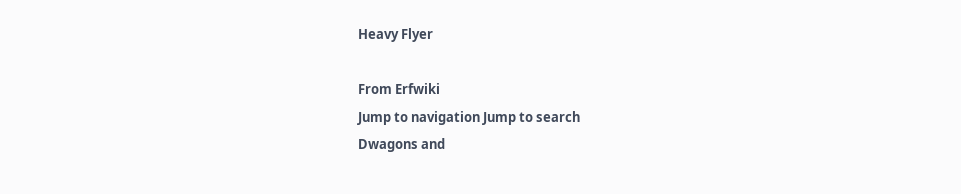Heavy Flyer

From Erfwiki
Jump to navigation Jump to search
Dwagons and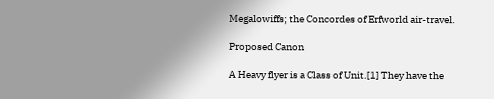Megalowiffs; the Concordes of Erfworld air-travel.

Proposed Canon

A Heavy flyer is a Class of Unit.[1] They have the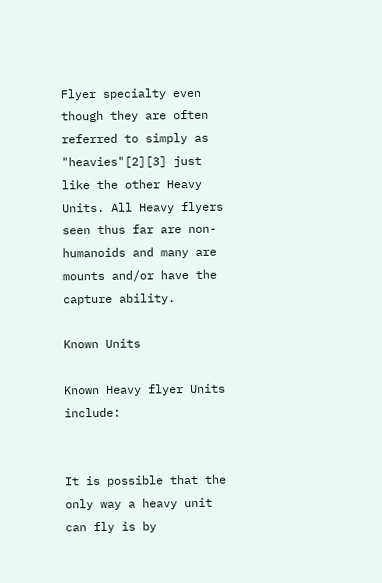Flyer specialty even though they are often referred to simply as "heavies"[2][3] just like the other Heavy Units. All Heavy flyers seen thus far are non-humanoids and many are mounts and/or have the capture ability.

Known Units

Known Heavy flyer Units include:


It is possible that the only way a heavy unit can fly is by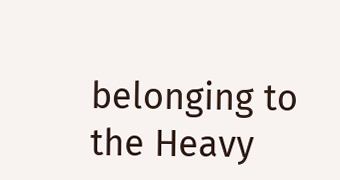belonging to the Heavy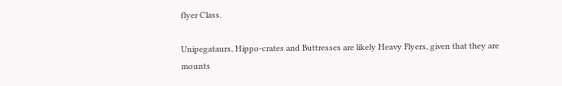flyer Class.

Unipegataurs, Hippo-crates and Buttresses are likely Heavy Flyers, given that they are mounts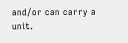and/or can carry a unit.